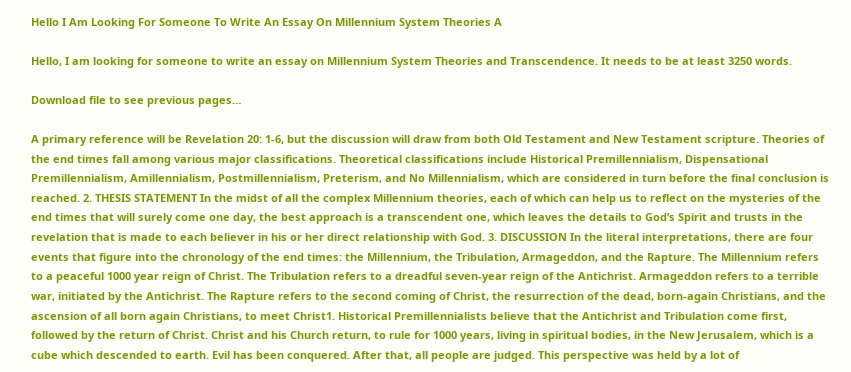Hello I Am Looking For Someone To Write An Essay On Millennium System Theories A

Hello, I am looking for someone to write an essay on Millennium System Theories and Transcendence. It needs to be at least 3250 words.

Download file to see previous pages…

A primary reference will be Revelation 20: 1-6, but the discussion will draw from both Old Testament and New Testament scripture. Theories of the end times fall among various major classifications. Theoretical classifications include Historical Premillennialism, Dispensational Premillennialism, Amillennialism, Postmillennialism, Preterism, and No Millennialism, which are considered in turn before the final conclusion is reached. 2. THESIS STATEMENT In the midst of all the complex Millennium theories, each of which can help us to reflect on the mysteries of the end times that will surely come one day, the best approach is a transcendent one, which leaves the details to God’s Spirit and trusts in the revelation that is made to each believer in his or her direct relationship with God. 3. DISCUSSION In the literal interpretations, there are four events that figure into the chronology of the end times: the Millennium, the Tribulation, Armageddon, and the Rapture. The Millennium refers to a peaceful 1000 year reign of Christ. The Tribulation refers to a dreadful seven-year reign of the Antichrist. Armageddon refers to a terrible war, initiated by the Antichrist. The Rapture refers to the second coming of Christ, the resurrection of the dead, born-again Christians, and the ascension of all born again Christians, to meet Christ1. Historical Premillennialists believe that the Antichrist and Tribulation come first, followed by the return of Christ. Christ and his Church return, to rule for 1000 years, living in spiritual bodies, in the New Jerusalem, which is a cube which descended to earth. Evil has been conquered. After that, all people are judged. This perspective was held by a lot of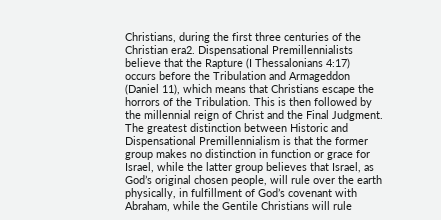Christians, during the first three centuries of the Christian era2. Dispensational Premillennialists believe that the Rapture (I Thessalonians 4:17) occurs before the Tribulation and Armageddon (Daniel 11), which means that Christians escape the horrors of the Tribulation. This is then followed by the millennial reign of Christ and the Final Judgment. The greatest distinction between Historic and Dispensational Premillennialism is that the former group makes no distinction in function or grace for Israel, while the latter group believes that Israel, as God’s original chosen people, will rule over the earth physically, in fulfillment of God’s covenant with Abraham, while the Gentile Christians will rule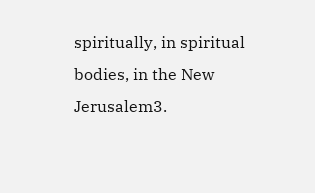spiritually, in spiritual bodies, in the New Jerusalem3.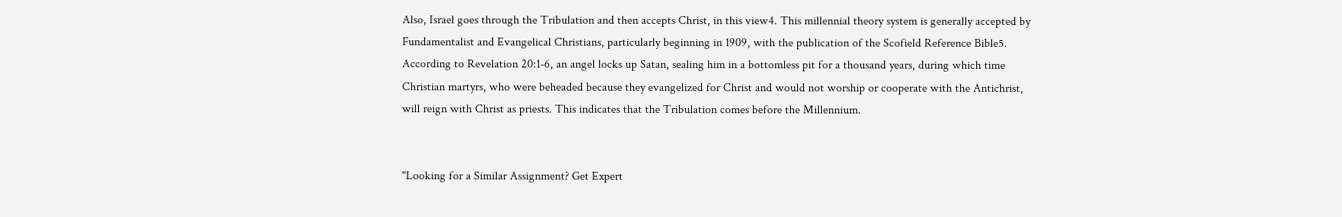Also, Israel goes through the Tribulation and then accepts Christ, in this view4. This millennial theory system is generally accepted by Fundamentalist and Evangelical Christians, particularly beginning in 1909, with the publication of the Scofield Reference Bible5. According to Revelation 20:1-6, an angel locks up Satan, sealing him in a bottomless pit for a thousand years, during which time Christian martyrs, who were beheaded because they evangelized for Christ and would not worship or cooperate with the Antichrist, will reign with Christ as priests. This indicates that the Tribulation comes before the Millennium.


"Looking for a Similar Assignment? Get Expert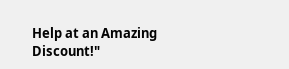Help at an Amazing Discount!"